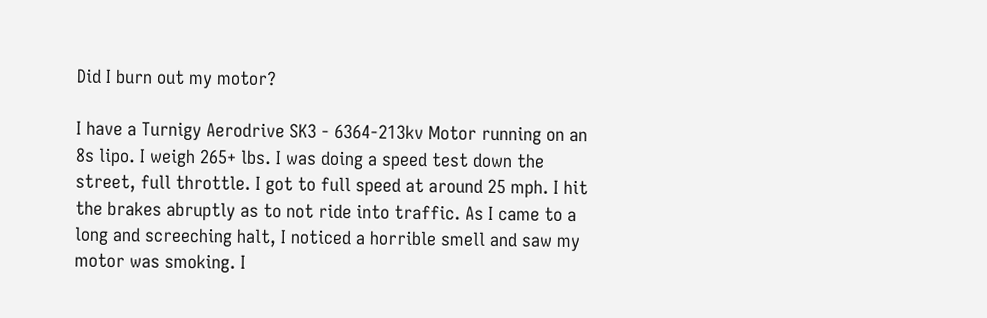Did I burn out my motor?

I have a Turnigy Aerodrive SK3 - 6364-213kv Motor running on an 8s lipo. I weigh 265+ lbs. I was doing a speed test down the street, full throttle. I got to full speed at around 25 mph. I hit the brakes abruptly as to not ride into traffic. As I came to a long and screeching halt, I noticed a horrible smell and saw my motor was smoking. I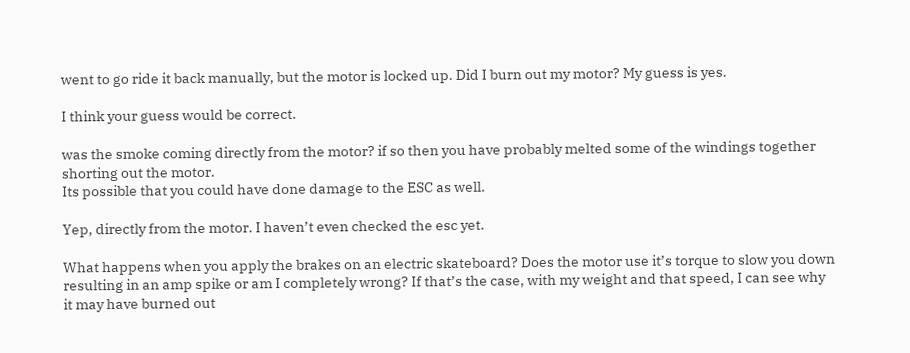went to go ride it back manually, but the motor is locked up. Did I burn out my motor? My guess is yes.

I think your guess would be correct.

was the smoke coming directly from the motor? if so then you have probably melted some of the windings together shorting out the motor.
Its possible that you could have done damage to the ESC as well.

Yep, directly from the motor. I haven’t even checked the esc yet.

What happens when you apply the brakes on an electric skateboard? Does the motor use it’s torque to slow you down resulting in an amp spike or am I completely wrong? If that’s the case, with my weight and that speed, I can see why it may have burned out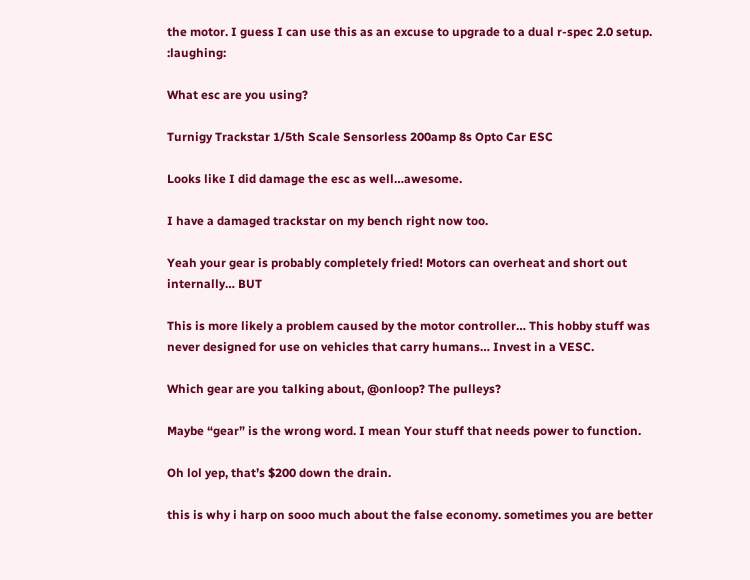the motor. I guess I can use this as an excuse to upgrade to a dual r-spec 2.0 setup. :laughing:

What esc are you using?

Turnigy Trackstar 1/5th Scale Sensorless 200amp 8s Opto Car ESC

Looks like I did damage the esc as well…awesome.

I have a damaged trackstar on my bench right now too.

Yeah your gear is probably completely fried! Motors can overheat and short out internally… BUT

This is more likely a problem caused by the motor controller… This hobby stuff was never designed for use on vehicles that carry humans… Invest in a VESC.

Which gear are you talking about, @onloop? The pulleys?

Maybe “gear” is the wrong word. I mean Your stuff that needs power to function.

Oh lol yep, that’s $200 down the drain.

this is why i harp on sooo much about the false economy. sometimes you are better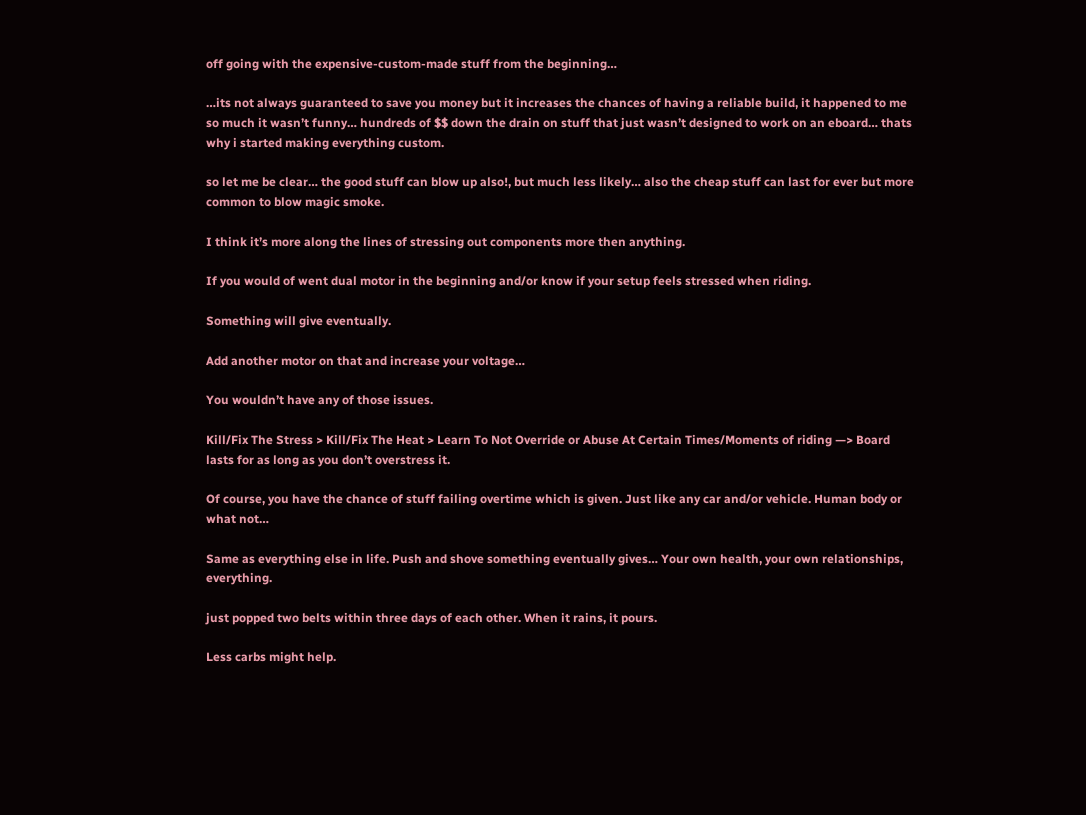off going with the expensive-custom-made stuff from the beginning…

…its not always guaranteed to save you money but it increases the chances of having a reliable build, it happened to me so much it wasn’t funny… hundreds of $$ down the drain on stuff that just wasn’t designed to work on an eboard… thats why i started making everything custom.

so let me be clear… the good stuff can blow up also!, but much less likely… also the cheap stuff can last for ever but more common to blow magic smoke.

I think it’s more along the lines of stressing out components more then anything.

If you would of went dual motor in the beginning and/or know if your setup feels stressed when riding.

Something will give eventually.

Add another motor on that and increase your voltage…

You wouldn’t have any of those issues.

Kill/Fix The Stress > Kill/Fix The Heat > Learn To Not Override or Abuse At Certain Times/Moments of riding —> Board lasts for as long as you don’t overstress it.

Of course, you have the chance of stuff failing overtime which is given. Just like any car and/or vehicle. Human body or what not…

Same as everything else in life. Push and shove something eventually gives… Your own health, your own relationships, everything.

just popped two belts within three days of each other. When it rains, it pours.

Less carbs might help.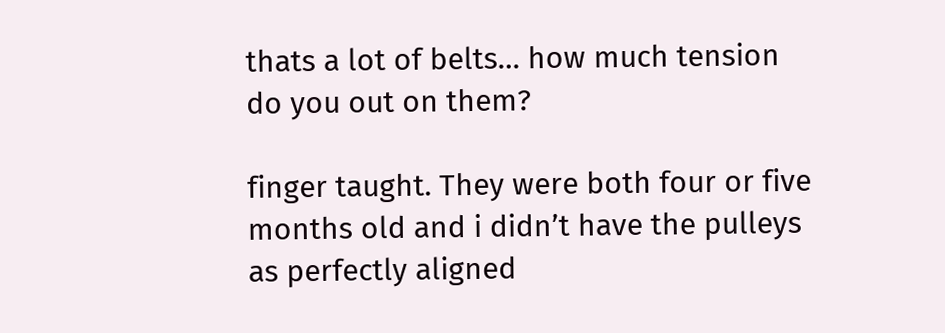thats a lot of belts… how much tension do you out on them?

finger taught. They were both four or five months old and i didn’t have the pulleys as perfectly aligned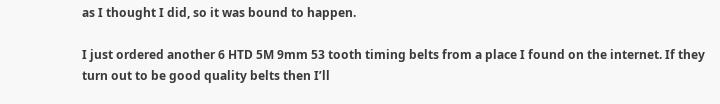as I thought I did, so it was bound to happen.

I just ordered another 6 HTD 5M 9mm 53 tooth timing belts from a place I found on the internet. If they turn out to be good quality belts then I’ll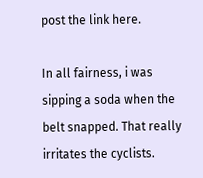post the link here.

In all fairness, i was sipping a soda when the belt snapped. That really irritates the cyclists.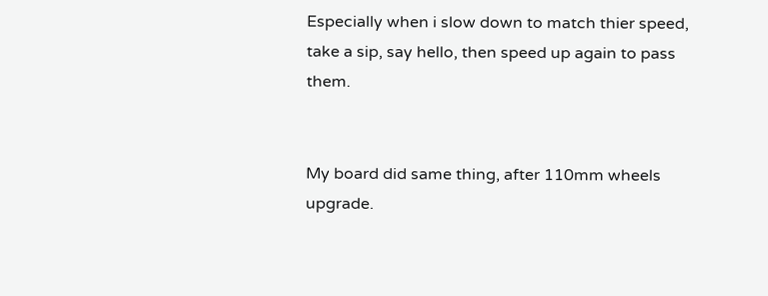Especially when i slow down to match thier speed, take a sip, say hello, then speed up again to pass them.


My board did same thing, after 110mm wheels upgrade.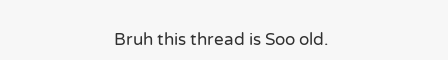Bruh this thread is Soo old.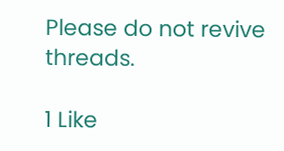Please do not revive threads.

1 Like